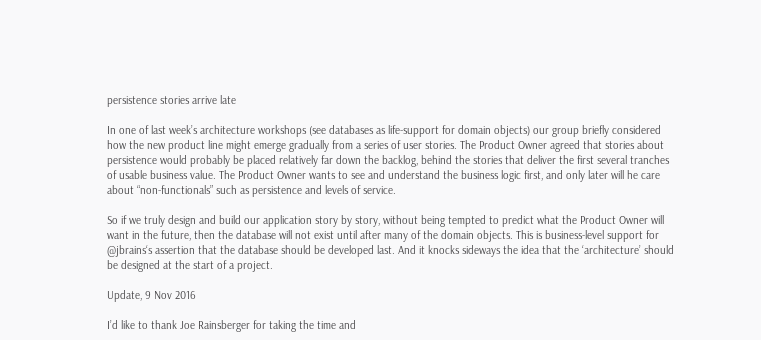persistence stories arrive late

In one of last week’s architecture workshops (see databases as life-support for domain objects) our group briefly considered how the new product line might emerge gradually from a series of user stories. The Product Owner agreed that stories about persistence would probably be placed relatively far down the backlog, behind the stories that deliver the first several tranches of usable business value. The Product Owner wants to see and understand the business logic first, and only later will he care about “non-functionals” such as persistence and levels of service.

So if we truly design and build our application story by story, without being tempted to predict what the Product Owner will want in the future, then the database will not exist until after many of the domain objects. This is business-level support for @jbrains‘s assertion that the database should be developed last. And it knocks sideways the idea that the ‘architecture’ should be designed at the start of a project.

Update, 9 Nov 2016

I’d like to thank Joe Rainsberger for taking the time and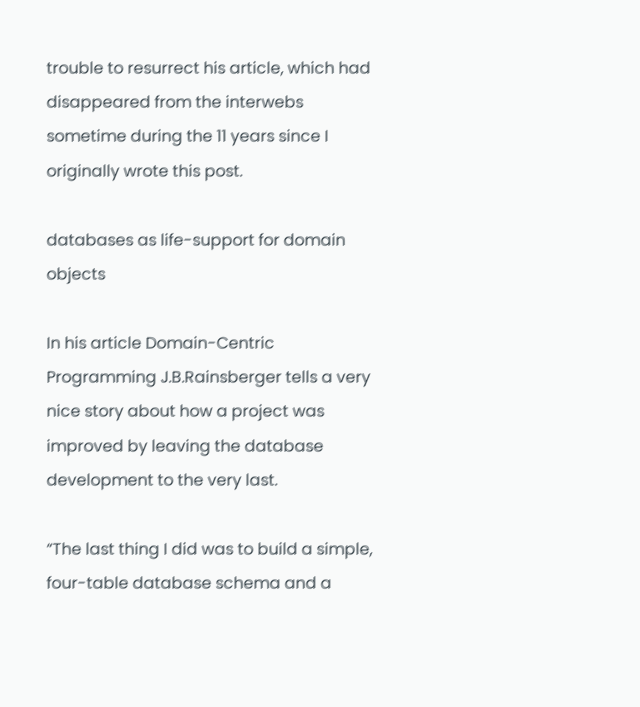trouble to resurrect his article, which had disappeared from the interwebs sometime during the 11 years since I originally wrote this post.

databases as life-support for domain objects

In his article Domain-Centric Programming J.B.Rainsberger tells a very nice story about how a project was improved by leaving the database development to the very last.

“The last thing I did was to build a simple, four-table database schema and a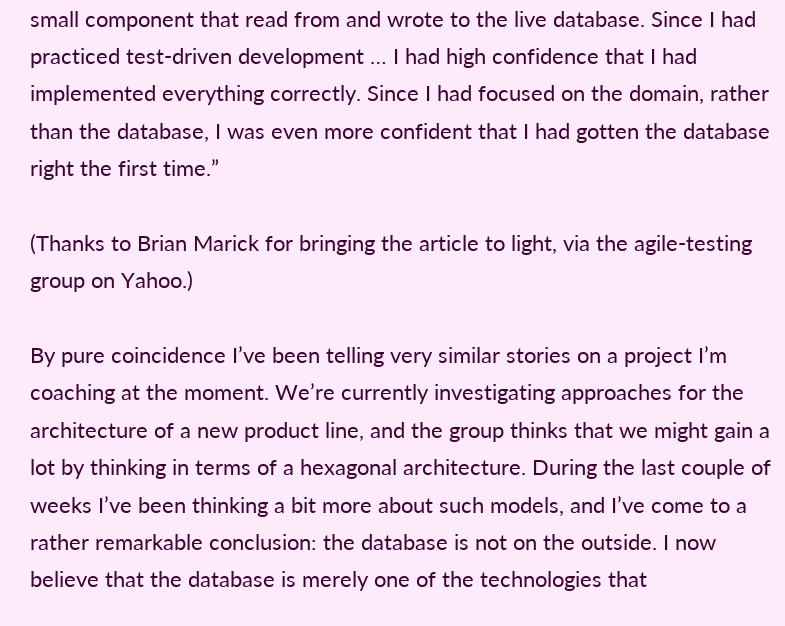small component that read from and wrote to the live database. Since I had practiced test-driven development … I had high confidence that I had implemented everything correctly. Since I had focused on the domain, rather than the database, I was even more confident that I had gotten the database right the first time.”

(Thanks to Brian Marick for bringing the article to light, via the agile-testing group on Yahoo.)

By pure coincidence I’ve been telling very similar stories on a project I’m coaching at the moment. We’re currently investigating approaches for the architecture of a new product line, and the group thinks that we might gain a lot by thinking in terms of a hexagonal architecture. During the last couple of weeks I’ve been thinking a bit more about such models, and I’ve come to a rather remarkable conclusion: the database is not on the outside. I now believe that the database is merely one of the technologies that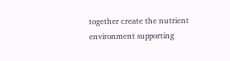together create the nutrient environment supporting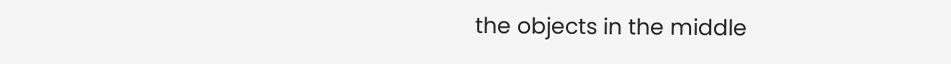the objects in the middle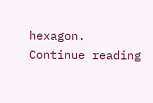hexagon.
Continue reading